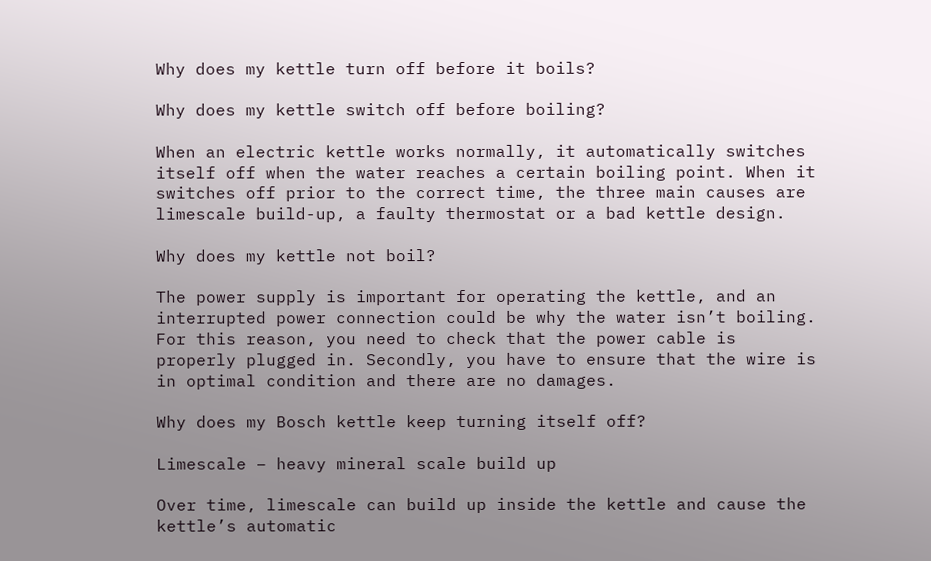Why does my kettle turn off before it boils?

Why does my kettle switch off before boiling?

When an electric kettle works normally, it automatically switches itself off when the water reaches a certain boiling point. When it switches off prior to the correct time, the three main causes are limescale build-up, a faulty thermostat or a bad kettle design.

Why does my kettle not boil?

The power supply is important for operating the kettle, and an interrupted power connection could be why the water isn’t boiling. For this reason, you need to check that the power cable is properly plugged in. Secondly, you have to ensure that the wire is in optimal condition and there are no damages.

Why does my Bosch kettle keep turning itself off?

Limescale – heavy mineral scale build up

Over time, limescale can build up inside the kettle and cause the kettle’s automatic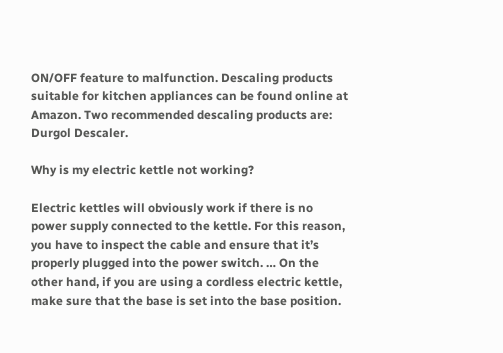ON/OFF feature to malfunction. Descaling products suitable for kitchen appliances can be found online at Amazon. Two recommended descaling products are: Durgol Descaler.

Why is my electric kettle not working?

Electric kettles will obviously work if there is no power supply connected to the kettle. For this reason, you have to inspect the cable and ensure that it’s properly plugged into the power switch. … On the other hand, if you are using a cordless electric kettle, make sure that the base is set into the base position.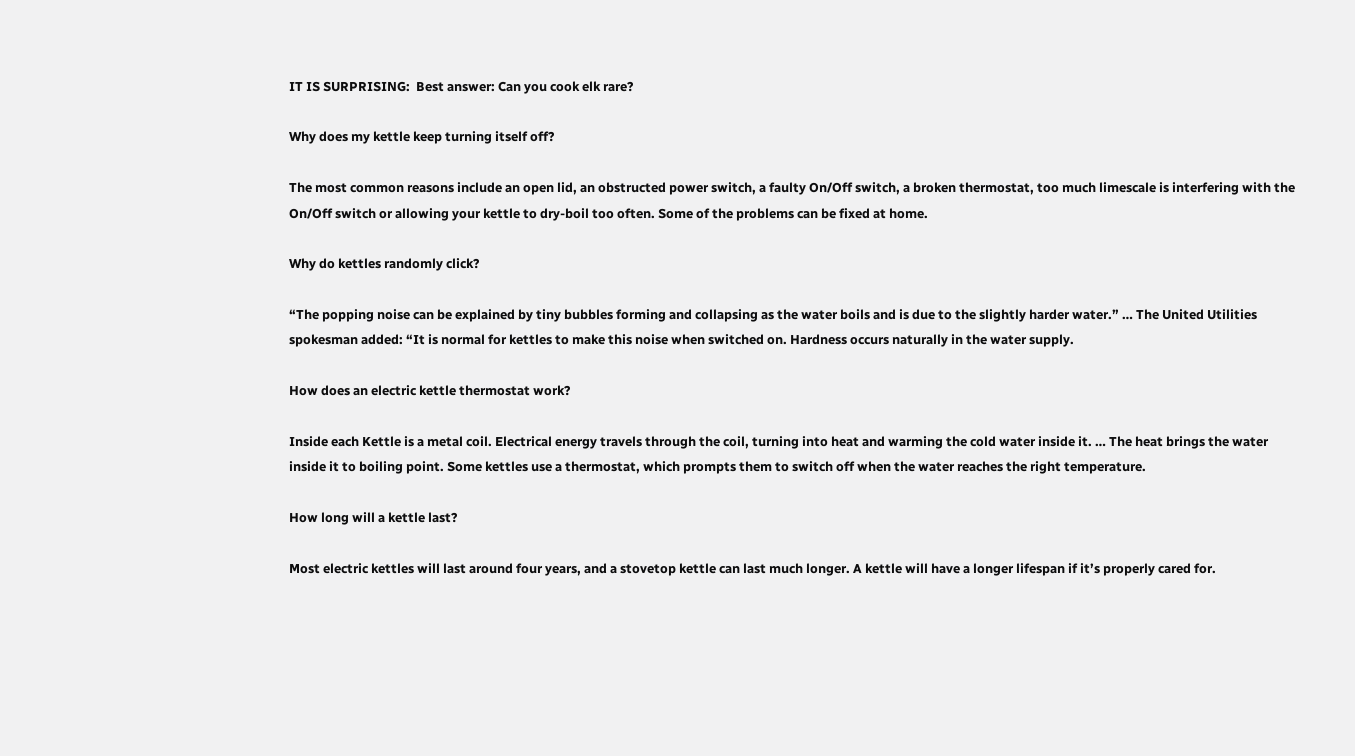IT IS SURPRISING:  Best answer: Can you cook elk rare?

Why does my kettle keep turning itself off?

The most common reasons include an open lid, an obstructed power switch, a faulty On/Off switch, a broken thermostat, too much limescale is interfering with the On/Off switch or allowing your kettle to dry-boil too often. Some of the problems can be fixed at home.

Why do kettles randomly click?

“The popping noise can be explained by tiny bubbles forming and collapsing as the water boils and is due to the slightly harder water.” … The United Utilities spokesman added: “It is normal for kettles to make this noise when switched on. Hardness occurs naturally in the water supply.

How does an electric kettle thermostat work?

Inside each Kettle is a metal coil. Electrical energy travels through the coil, turning into heat and warming the cold water inside it. … The heat brings the water inside it to boiling point. Some kettles use a thermostat, which prompts them to switch off when the water reaches the right temperature.

How long will a kettle last?

Most electric kettles will last around four years, and a stovetop kettle can last much longer. A kettle will have a longer lifespan if it’s properly cared for.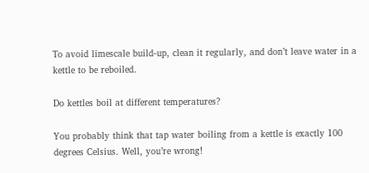To avoid limescale build-up, clean it regularly, and don’t leave water in a kettle to be reboiled.

Do kettles boil at different temperatures?

You probably think that tap water boiling from a kettle is exactly 100 degrees Celsius. Well, you’re wrong!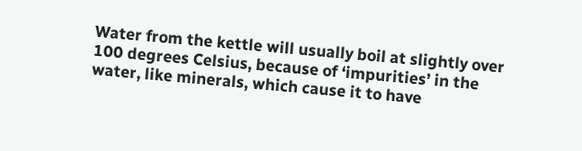Water from the kettle will usually boil at slightly over 100 degrees Celsius, because of ‘impurities’ in the water, like minerals, which cause it to have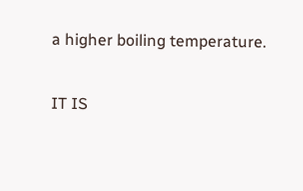a higher boiling temperature.

IT IS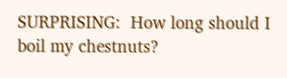SURPRISING:  How long should I boil my chestnuts?